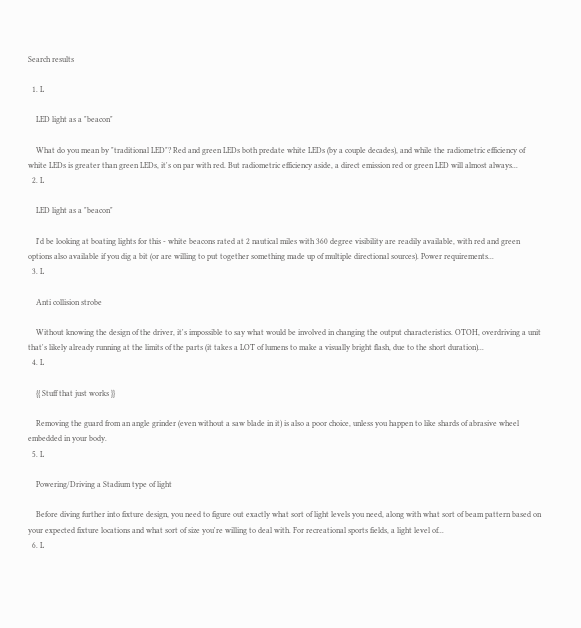Search results

  1. L

    LED light as a "beacon"

    What do you mean by "traditional LED"? Red and green LEDs both predate white LEDs (by a couple decades), and while the radiometric efficiency of white LEDs is greater than green LEDs, it's on par with red. But radiometric efficiency aside, a direct emission red or green LED will almost always...
  2. L

    LED light as a "beacon"

    I'd be looking at boating lights for this - white beacons rated at 2 nautical miles with 360 degree visibility are readily available, with red and green options also available if you dig a bit (or are willing to put together something made up of multiple directional sources). Power requirements...
  3. L

    Anti collision strobe

    Without knowing the design of the driver, it's impossible to say what would be involved in changing the output characteristics. OTOH, overdriving a unit that's likely already running at the limits of the parts (it takes a LOT of lumens to make a visually bright flash, due to the short duration)...
  4. L

    {{ Stuff that just works }}

    Removing the guard from an angle grinder (even without a saw blade in it) is also a poor choice, unless you happen to like shards of abrasive wheel embedded in your body.
  5. L

    Powering/Driving a Stadium type of light

    Before diving further into fixture design, you need to figure out exactly what sort of light levels you need, along with what sort of beam pattern based on your expected fixture locations and what sort of size you're willing to deal with. For recreational sports fields, a light level of...
  6. L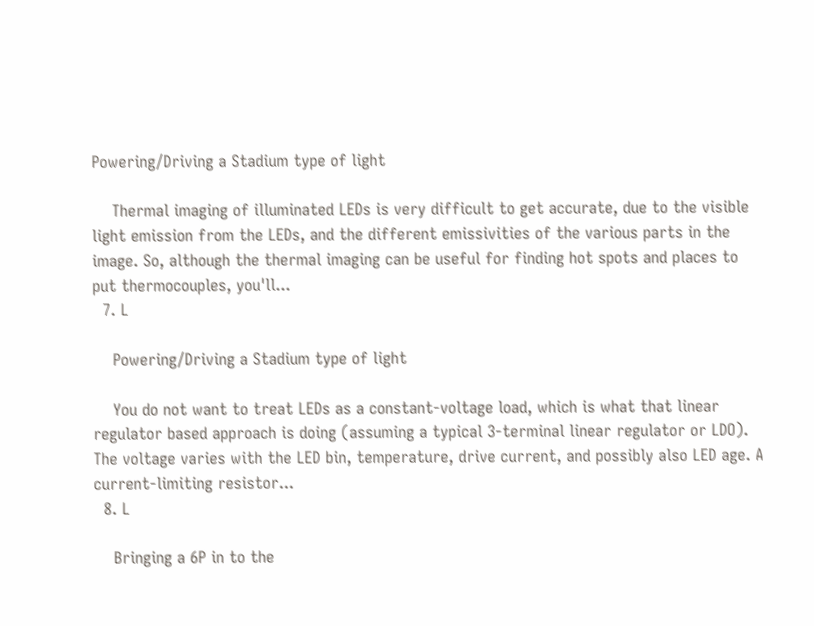Powering/Driving a Stadium type of light

    Thermal imaging of illuminated LEDs is very difficult to get accurate, due to the visible light emission from the LEDs, and the different emissivities of the various parts in the image. So, although the thermal imaging can be useful for finding hot spots and places to put thermocouples, you'll...
  7. L

    Powering/Driving a Stadium type of light

    You do not want to treat LEDs as a constant-voltage load, which is what that linear regulator based approach is doing (assuming a typical 3-terminal linear regulator or LDO). The voltage varies with the LED bin, temperature, drive current, and possibly also LED age. A current-limiting resistor...
  8. L

    Bringing a 6P in to the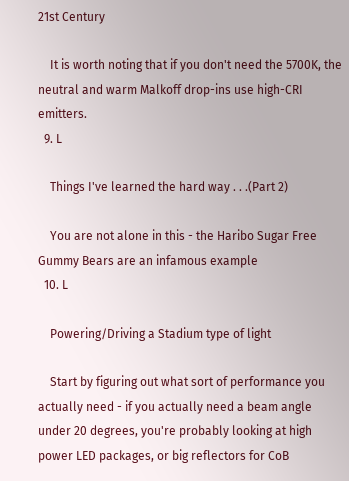21st Century

    It is worth noting that if you don't need the 5700K, the neutral and warm Malkoff drop-ins use high-CRI emitters.
  9. L

    Things I've learned the hard way . . .(Part 2)

    You are not alone in this - the Haribo Sugar Free Gummy Bears are an infamous example
  10. L

    Powering/Driving a Stadium type of light

    Start by figuring out what sort of performance you actually need - if you actually need a beam angle under 20 degrees, you're probably looking at high power LED packages, or big reflectors for CoB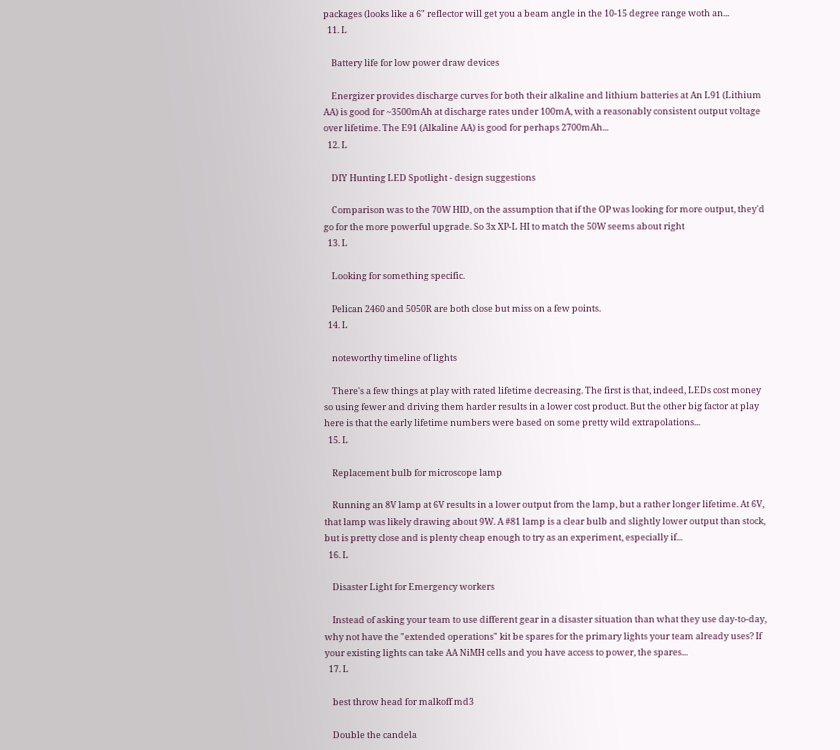packages (looks like a 6" reflector will get you a beam angle in the 10-15 degree range woth an...
  11. L

    Battery life for low power draw devices

    Energizer provides discharge curves for both their alkaline and lithium batteries at An L91 (Lithium AA) is good for ~3500mAh at discharge rates under 100mA, with a reasonably consistent output voltage over lifetime. The E91 (Alkaline AA) is good for perhaps 2700mAh...
  12. L

    DIY Hunting LED Spotlight - design suggestions

    Comparison was to the 70W HID, on the assumption that if the OP was looking for more output, they'd go for the more powerful upgrade. So 3x XP-L HI to match the 50W seems about right
  13. L

    Looking for something specific.

    Pelican 2460 and 5050R are both close but miss on a few points.
  14. L

    noteworthy timeline of lights

    There's a few things at play with rated lifetime decreasing. The first is that, indeed, LEDs cost money so using fewer and driving them harder results in a lower cost product. But the other big factor at play here is that the early lifetime numbers were based on some pretty wild extrapolations...
  15. L

    Replacement bulb for microscope lamp

    Running an 8V lamp at 6V results in a lower output from the lamp, but a rather longer lifetime. At 6V, that lamp was likely drawing about 9W. A #81 lamp is a clear bulb and slightly lower output than stock, but is pretty close and is plenty cheap enough to try as an experiment, especially if...
  16. L

    Disaster Light for Emergency workers

    Instead of asking your team to use different gear in a disaster situation than what they use day-to-day, why not have the "extended operations" kit be spares for the primary lights your team already uses? If your existing lights can take AA NiMH cells and you have access to power, the spares...
  17. L

    best throw head for malkoff md3

    Double the candela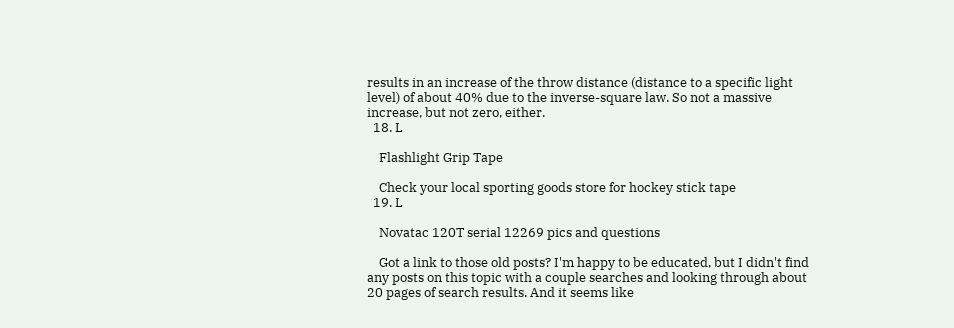results in an increase of the throw distance (distance to a specific light level) of about 40% due to the inverse-square law. So not a massive increase, but not zero, either.
  18. L

    Flashlight Grip Tape

    Check your local sporting goods store for hockey stick tape
  19. L

    Novatac 120T serial 12269 pics and questions

    Got a link to those old posts? I'm happy to be educated, but I didn't find any posts on this topic with a couple searches and looking through about 20 pages of search results. And it seems like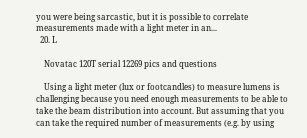you were being sarcastic, but it is possible to correlate measurements made with a light meter in an...
  20. L

    Novatac 120T serial 12269 pics and questions

    Using a light meter (lux or footcandles) to measure lumens is challenging because you need enough measurements to be able to take the beam distribution into account. But assuming that you can take the required number of measurements (e.g. by using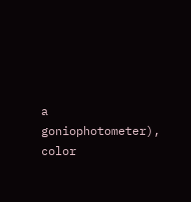a goniophotometer), color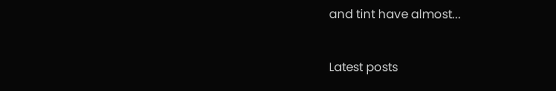and tint have almost...

Latest posts